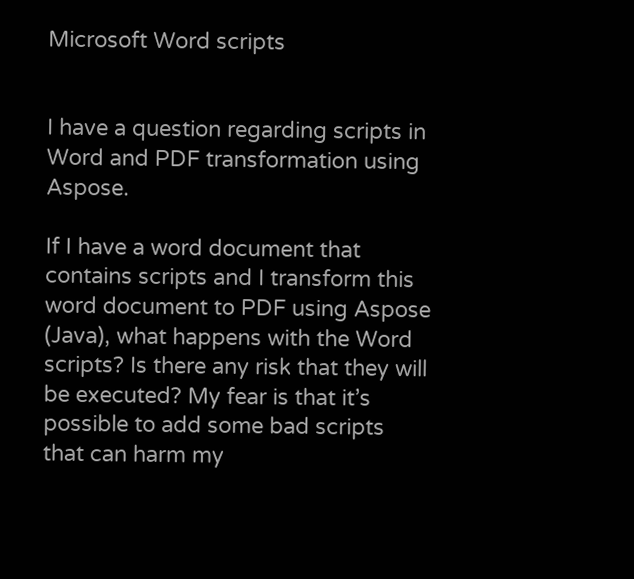Microsoft Word scripts


I have a question regarding scripts in Word and PDF transformation using Aspose.

If I have a word document that contains scripts and I transform this word document to PDF using Aspose (Java), what happens with the Word scripts? Is there any risk that they will be executed? My fear is that it’s possible to add some bad scripts that can harm my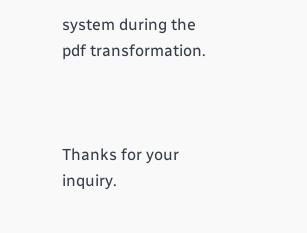system during the pdf transformation.



Thanks for your inquiry.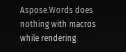Aspose.Words does nothing with macros while rendering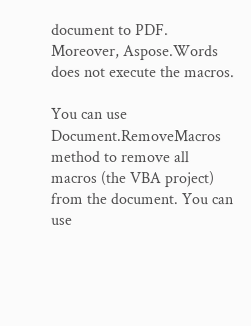document to PDF. Moreover, Aspose.Words does not execute the macros.

You can use Document.RemoveMacros method to remove all macros (the VBA project) from the document. You can use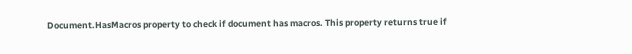Document.HasMacros property to check if document has macros. This property returns true if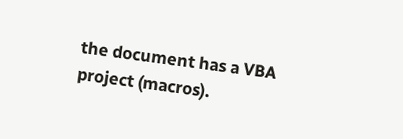the document has a VBA project (macros).